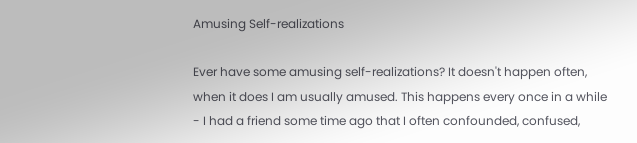Amusing Self-realizations

Ever have some amusing self-realizations? It doesn't happen often, when it does I am usually amused. This happens every once in a while - I had a friend some time ago that I often confounded, confused,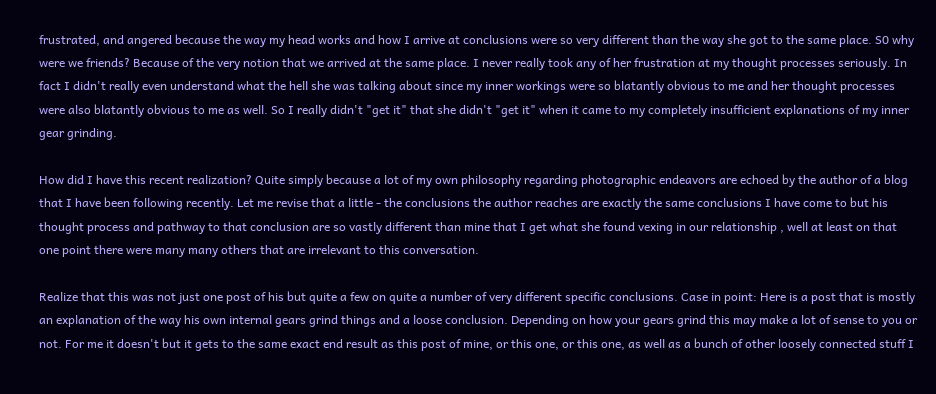frustrated, and angered because the way my head works and how I arrive at conclusions were so very different than the way she got to the same place. S0 why were we friends? Because of the very notion that we arrived at the same place. I never really took any of her frustration at my thought processes seriously. In fact I didn't really even understand what the hell she was talking about since my inner workings were so blatantly obvious to me and her thought processes were also blatantly obvious to me as well. So I really didn't "get it" that she didn't "get it" when it came to my completely insufficient explanations of my inner gear grinding.

How did I have this recent realization? Quite simply because a lot of my own philosophy regarding photographic endeavors are echoed by the author of a blog that I have been following recently. Let me revise that a little - the conclusions the author reaches are exactly the same conclusions I have come to but his thought process and pathway to that conclusion are so vastly different than mine that I get what she found vexing in our relationship , well at least on that one point there were many many others that are irrelevant to this conversation.

Realize that this was not just one post of his but quite a few on quite a number of very different specific conclusions. Case in point: Here is a post that is mostly an explanation of the way his own internal gears grind things and a loose conclusion. Depending on how your gears grind this may make a lot of sense to you or not. For me it doesn't but it gets to the same exact end result as this post of mine, or this one, or this one, as well as a bunch of other loosely connected stuff I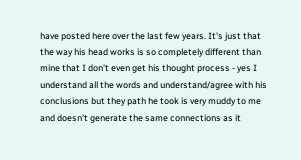have posted here over the last few years. It's just that the way his head works is so completely different than mine that I don't even get his thought process - yes I understand all the words and understand/agree with his conclusions but they path he took is very muddy to me and doesn't generate the same connections as it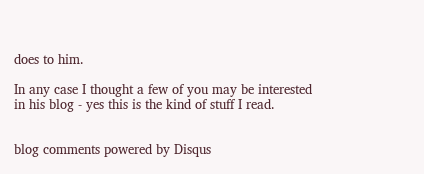does to him.

In any case I thought a few of you may be interested in his blog - yes this is the kind of stuff I read.


blog comments powered by Disqus